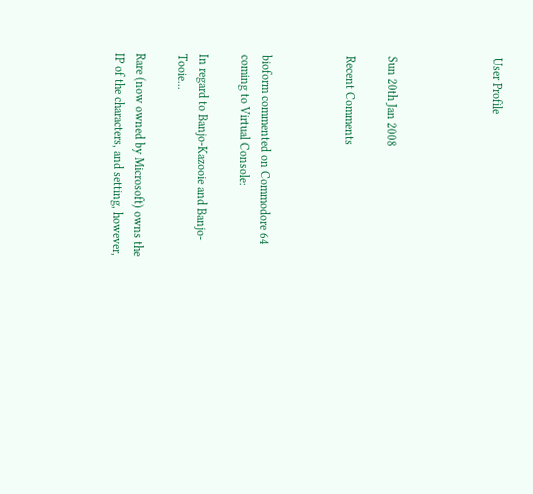User Profile




Sun 20th Jan 2008

Recent Comments



bioform commented on Commodore 64 coming to Virtual Console:

In regard to Banjo-Kazooie and Banjo-Tooie...

Rare (now owned by Microsoft) owns the IP of the characters, and setting, however,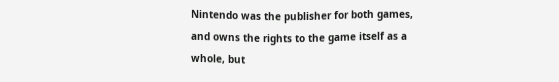Nintendo was the publisher for both games, and owns the rights to the game itself as a whole, but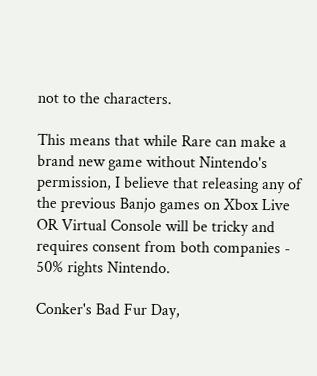not to the characters.

This means that while Rare can make a brand new game without Nintendo's permission, I believe that releasing any of the previous Banjo games on Xbox Live OR Virtual Console will be tricky and requires consent from both companies - 50% rights Nintendo.

Conker's Bad Fur Day,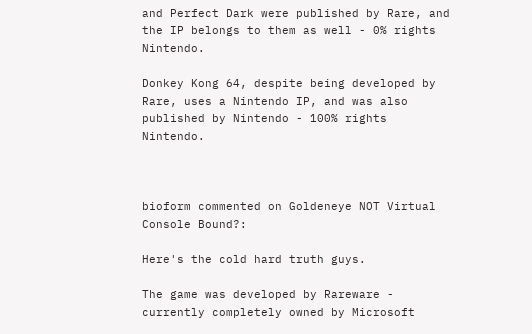and Perfect Dark were published by Rare, and the IP belongs to them as well - 0% rights Nintendo.

Donkey Kong 64, despite being developed by Rare, uses a Nintendo IP, and was also published by Nintendo - 100% rights Nintendo.



bioform commented on Goldeneye NOT Virtual Console Bound?:

Here's the cold hard truth guys.

The game was developed by Rareware - currently completely owned by Microsoft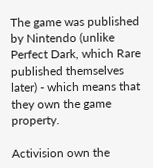The game was published by Nintendo (unlike Perfect Dark, which Rare published themselves later) - which means that they own the game property.

Activision own the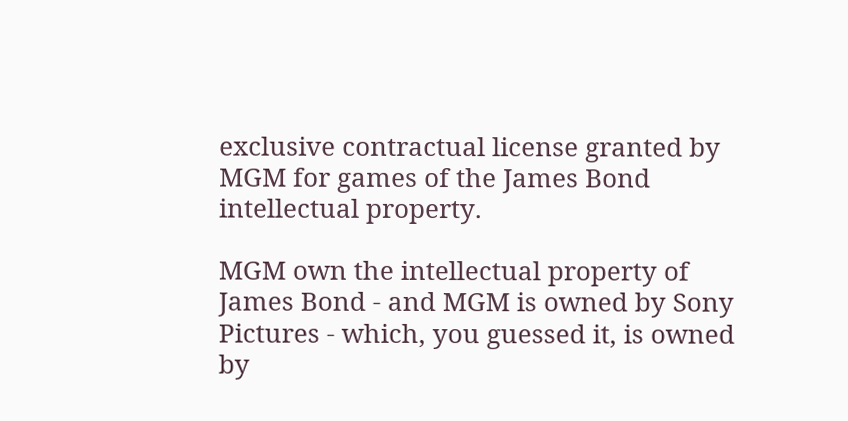exclusive contractual license granted by MGM for games of the James Bond intellectual property.

MGM own the intellectual property of James Bond - and MGM is owned by Sony Pictures - which, you guessed it, is owned by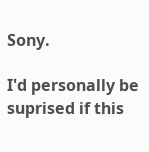Sony.

I'd personally be suprised if this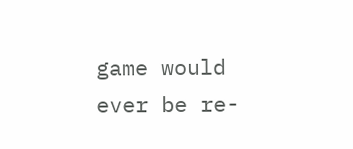game would ever be re-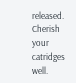released. Cherish your catridges well.